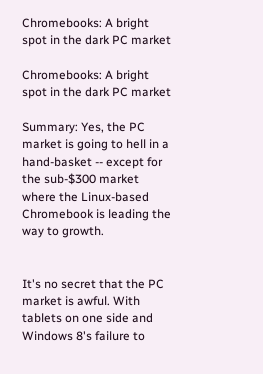Chromebooks: A bright spot in the dark PC market

Chromebooks: A bright spot in the dark PC market

Summary: Yes, the PC market is going to hell in a hand-basket -- except for the sub-$300 market where the Linux-based Chromebook is leading the way to growth.


It's no secret that the PC market is awful. With tablets on one side and Windows 8's failure to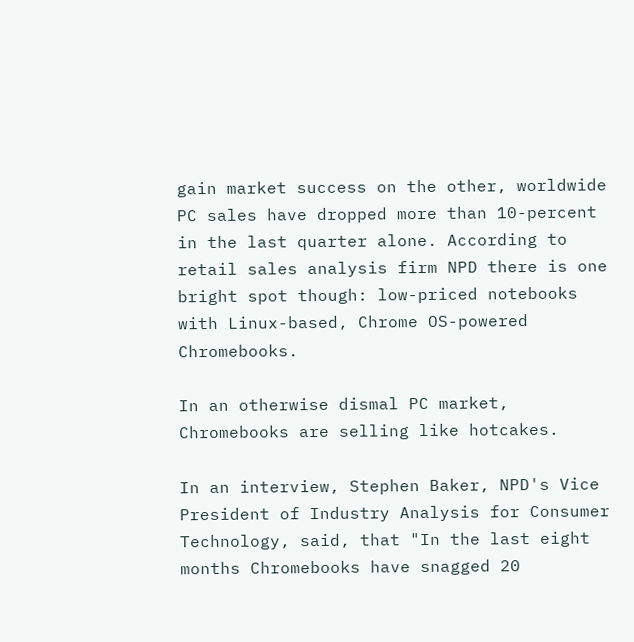gain market success on the other, worldwide PC sales have dropped more than 10-percent in the last quarter alone. According to retail sales analysis firm NPD there is one bright spot though: low-priced notebooks with Linux-based, Chrome OS-powered Chromebooks.

In an otherwise dismal PC market, Chromebooks are selling like hotcakes.

In an interview, Stephen Baker, NPD's Vice President of Industry Analysis for Consumer Technology, said, that "In the last eight months Chromebooks have snagged 20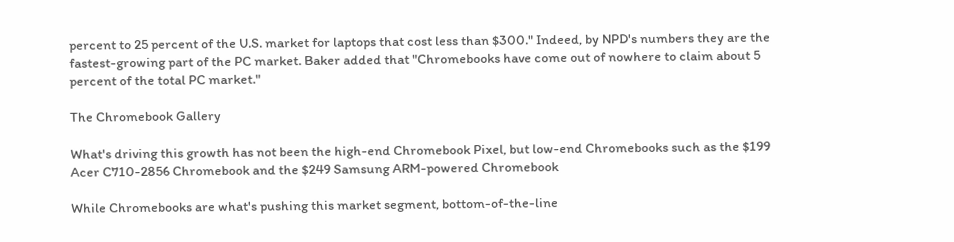percent to 25 percent of the U.S. market for laptops that cost less than $300." Indeed, by NPD's numbers they are the fastest-growing part of the PC market. Baker added that "Chromebooks have come out of nowhere to claim about 5 percent of the total PC market."

The Chromebook Gallery

What's driving this growth has not been the high-end Chromebook Pixel, but low-end Chromebooks such as the $199 Acer C710-2856 Chromebook and the $249 Samsung ARM-powered Chromebook

While Chromebooks are what's pushing this market segment, bottom-of-the-line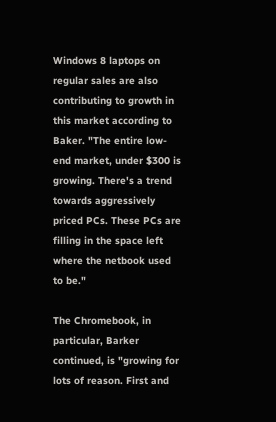Windows 8 laptops on regular sales are also contributing to growth in this market according to Baker. "The entire low-end market, under $300 is growing. There's a trend towards aggressively priced PCs. These PCs are filling in the space left where the netbook used to be."

The Chromebook, in particular, Barker continued, is "growing for lots of reason. First and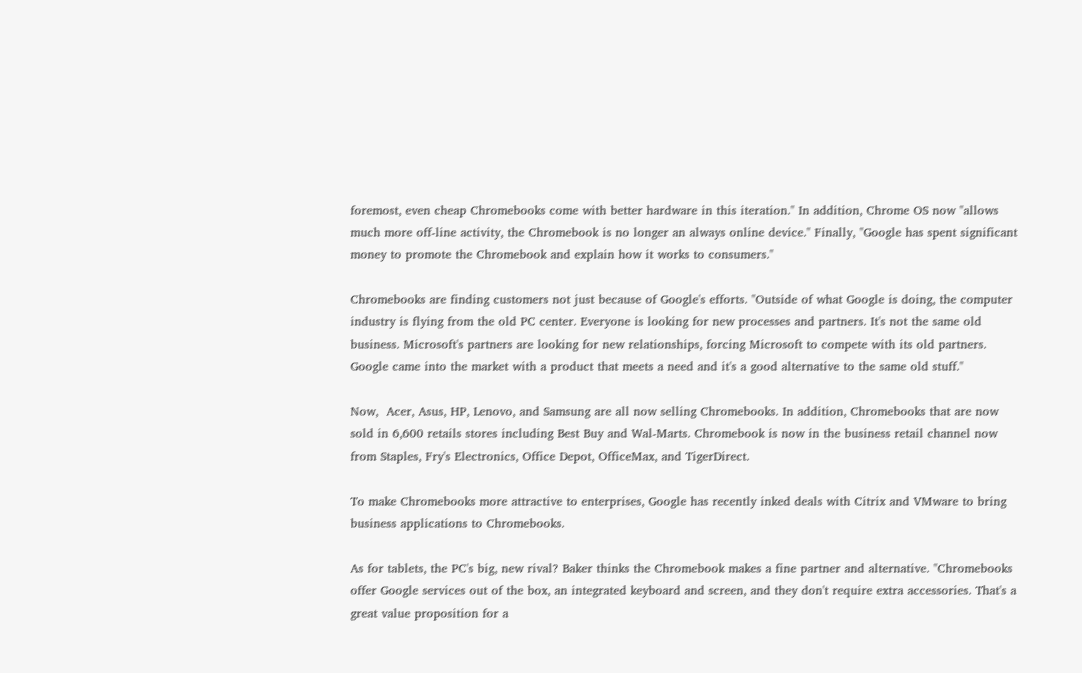foremost, even cheap Chromebooks come with better hardware in this iteration." In addition, Chrome OS now "allows much more off-line activity, the Chromebook is no longer an always online device." Finally, "Google has spent significant money to promote the Chromebook and explain how it works to consumers."

Chromebooks are finding customers not just because of Google's efforts. "Outside of what Google is doing, the computer industry is flying from the old PC center. Everyone is looking for new processes and partners. It's not the same old business. Microsoft's partners are looking for new relationships, forcing Microsoft to compete with its old partners. Google came into the market with a product that meets a need and it's a good alternative to the same old stuff."

Now,  Acer, Asus, HP, Lenovo, and Samsung are all now selling Chromebooks. In addition, Chromebooks that are now sold in 6,600 retails stores including Best Buy and Wal-Marts. Chromebook is now in the business retail channel now from Staples, Fry's Electronics, Office Depot, OfficeMax, and TigerDirect.

To make Chromebooks more attractive to enterprises, Google has recently inked deals with Citrix and VMware to bring business applications to Chromebooks.

As for tablets, the PC's big, new rival? Baker thinks the Chromebook makes a fine partner and alternative. "Chromebooks offer Google services out of the box, an integrated keyboard and screen, and they don't require extra accessories. That's a great value proposition for a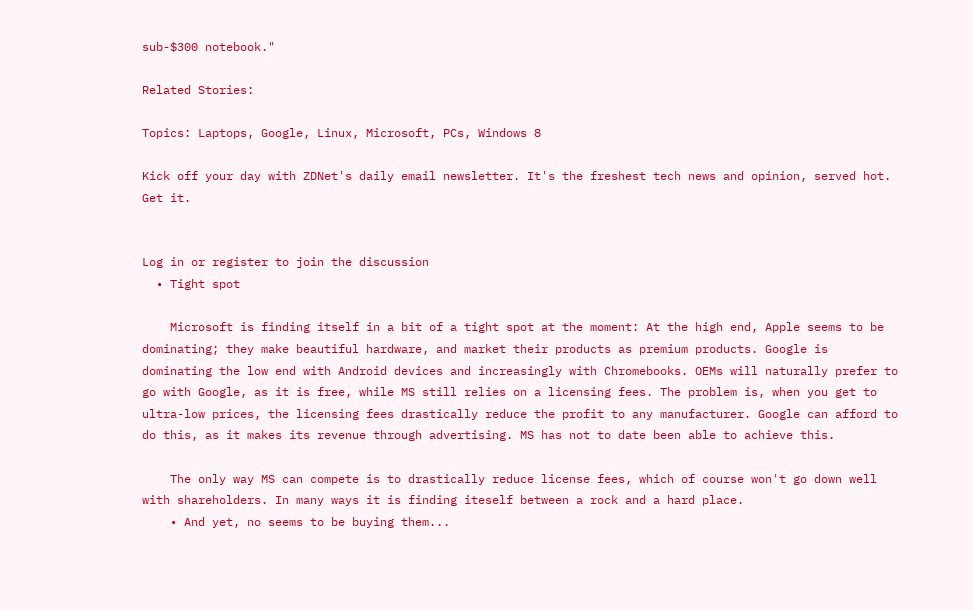sub-$300 notebook."

Related Stories:

Topics: Laptops, Google, Linux, Microsoft, PCs, Windows 8

Kick off your day with ZDNet's daily email newsletter. It's the freshest tech news and opinion, served hot. Get it.


Log in or register to join the discussion
  • Tight spot

    Microsoft is finding itself in a bit of a tight spot at the moment: At the high end, Apple seems to be dominating; they make beautiful hardware, and market their products as premium products. Google is dominating the low end with Android devices and increasingly with Chromebooks. OEMs will naturally prefer to go with Google, as it is free, while MS still relies on a licensing fees. The problem is, when you get to ultra-low prices, the licensing fees drastically reduce the profit to any manufacturer. Google can afford to do this, as it makes its revenue through advertising. MS has not to date been able to achieve this.

    The only way MS can compete is to drastically reduce license fees, which of course won't go down well with shareholders. In many ways it is finding iteself between a rock and a hard place.
    • And yet, no seems to be buying them...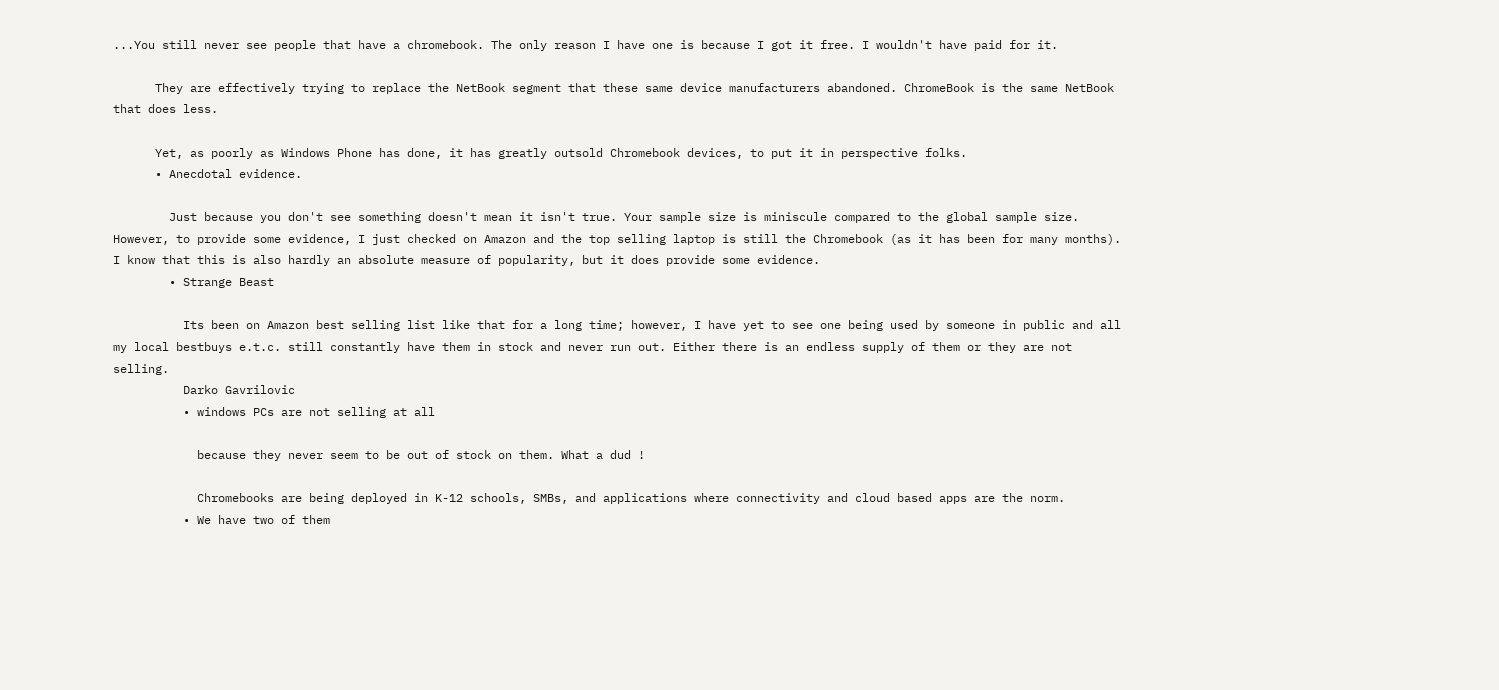...You still never see people that have a chromebook. The only reason I have one is because I got it free. I wouldn't have paid for it.

      They are effectively trying to replace the NetBook segment that these same device manufacturers abandoned. ChromeBook is the same NetBook that does less.

      Yet, as poorly as Windows Phone has done, it has greatly outsold Chromebook devices, to put it in perspective folks.
      • Anecdotal evidence.

        Just because you don't see something doesn't mean it isn't true. Your sample size is miniscule compared to the global sample size. However, to provide some evidence, I just checked on Amazon and the top selling laptop is still the Chromebook (as it has been for many months). I know that this is also hardly an absolute measure of popularity, but it does provide some evidence.
        • Strange Beast

          Its been on Amazon best selling list like that for a long time; however, I have yet to see one being used by someone in public and all my local bestbuys e.t.c. still constantly have them in stock and never run out. Either there is an endless supply of them or they are not selling.
          Darko Gavrilovic
          • windows PCs are not selling at all

            because they never seem to be out of stock on them. What a dud !

            Chromebooks are being deployed in K-12 schools, SMBs, and applications where connectivity and cloud based apps are the norm.
          • We have two of them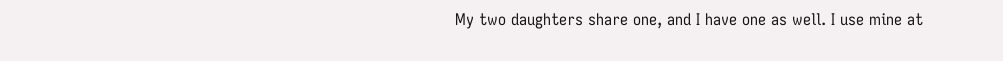My two daughters share one, and I have one as well. I use mine at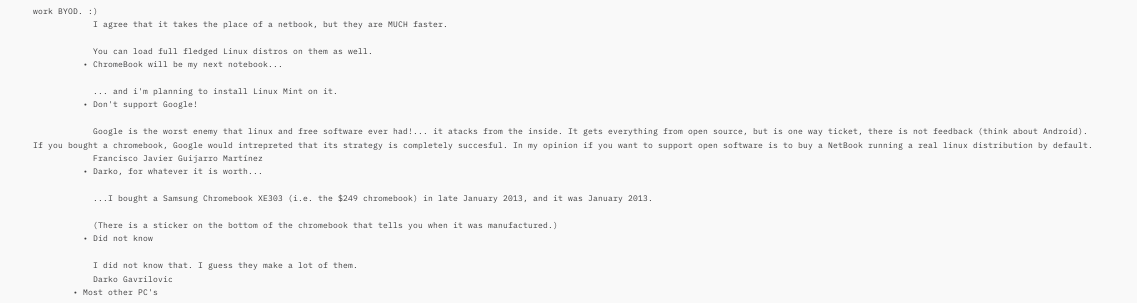work BYOD. :)
            I agree that it takes the place of a netbook, but they are MUCH faster.

            You can load full fledged Linux distros on them as well.
          • ChromeBook will be my next notebook...

            ... and i'm planning to install Linux Mint on it.
          • Don't support Google!

            Google is the worst enemy that linux and free software ever had!... it atacks from the inside. It gets everything from open source, but is one way ticket, there is not feedback (think about Android). If you bought a chromebook, Google would intrepreted that its strategy is completely succesful. In my opinion if you want to support open software is to buy a NetBook running a real linux distribution by default.
            Francisco Javier Guijarro Martínez
          • Darko, for whatever it is worth...

            ...I bought a Samsung Chromebook XE303 (i.e. the $249 chromebook) in late January 2013, and it was January 2013.

            (There is a sticker on the bottom of the chromebook that tells you when it was manufactured.)
          • Did not know

            I did not know that. I guess they make a lot of them.
            Darko Gavrilovic
        • Most other PC's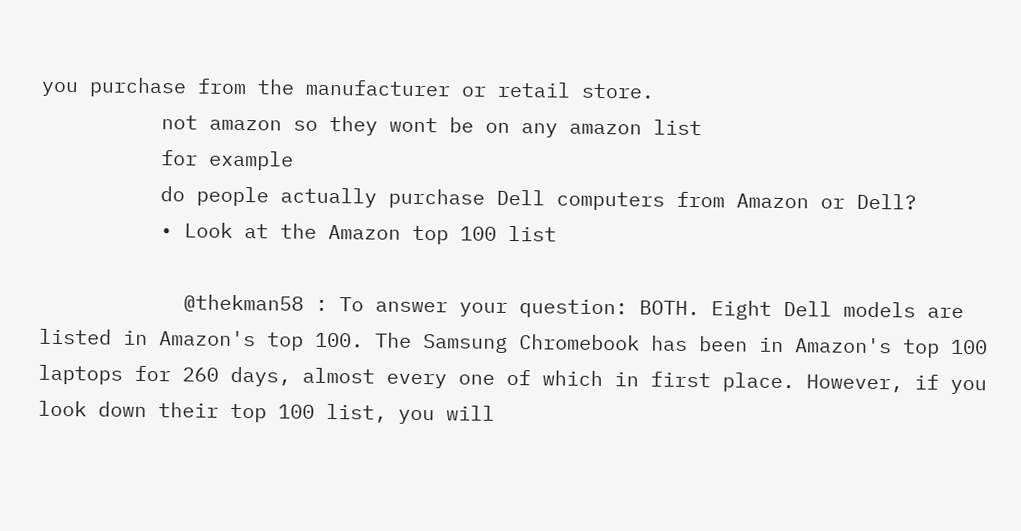you purchase from the manufacturer or retail store.
          not amazon so they wont be on any amazon list
          for example
          do people actually purchase Dell computers from Amazon or Dell?
          • Look at the Amazon top 100 list

            @thekman58 : To answer your question: BOTH. Eight Dell models are listed in Amazon's top 100. The Samsung Chromebook has been in Amazon's top 100 laptops for 260 days, almost every one of which in first place. However, if you look down their top 100 list, you will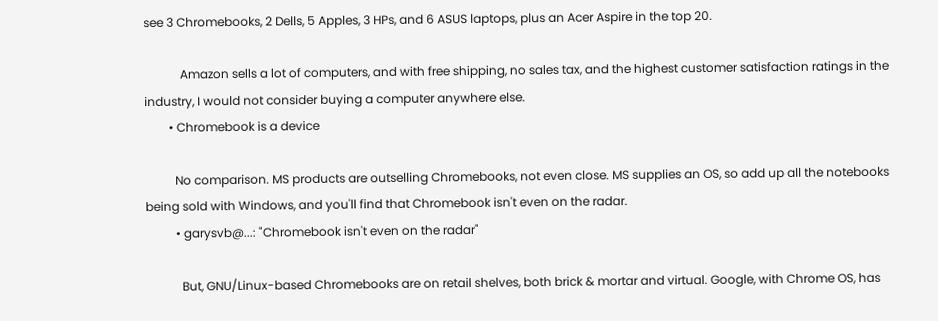see 3 Chromebooks, 2 Dells, 5 Apples, 3 HPs, and 6 ASUS laptops, plus an Acer Aspire in the top 20.

            Amazon sells a lot of computers, and with free shipping, no sales tax, and the highest customer satisfaction ratings in the industry, I would not consider buying a computer anywhere else.
        • Chromebook is a device

          No comparison. MS products are outselling Chromebooks, not even close. MS supplies an OS, so add up all the notebooks being sold with Windows, and you'll find that Chromebook isn't even on the radar.
          • garysvb@...: "Chromebook isn't even on the radar"

            But, GNU/Linux-based Chromebooks are on retail shelves, both brick & mortar and virtual. Google, with Chrome OS, has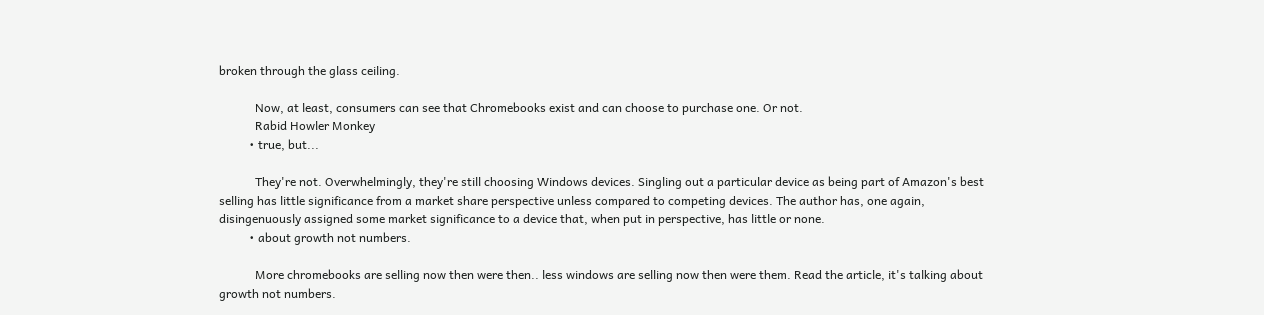broken through the glass ceiling.

            Now, at least, consumers can see that Chromebooks exist and can choose to purchase one. Or not.
            Rabid Howler Monkey
          • true, but...

            They're not. Overwhelmingly, they're still choosing Windows devices. Singling out a particular device as being part of Amazon's best selling has little significance from a market share perspective unless compared to competing devices. The author has, one again, disingenuously assigned some market significance to a device that, when put in perspective, has little or none.
          • about growth not numbers.

            More chromebooks are selling now then were then.. less windows are selling now then were them. Read the article, it's talking about growth not numbers.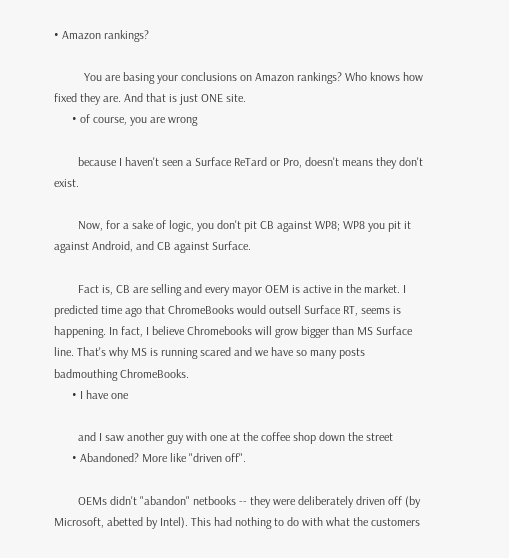• Amazon rankings?

          You are basing your conclusions on Amazon rankings? Who knows how fixed they are. And that is just ONE site.
      • of course, you are wrong

        because I haven't seen a Surface ReTard or Pro, doesn't means they don't exist.

        Now, for a sake of logic, you don't pit CB against WP8; WP8 you pit it against Android, and CB against Surface.

        Fact is, CB are selling and every mayor OEM is active in the market. I predicted time ago that ChromeBooks would outsell Surface RT, seems is happening. In fact, I believe Chromebooks will grow bigger than MS Surface line. That's why MS is running scared and we have so many posts badmouthing ChromeBooks.
      • I have one

        and I saw another guy with one at the coffee shop down the street
      • Abandoned? More like "driven off".

        OEMs didn't "abandon" netbooks -- they were deliberately driven off (by Microsoft, abetted by Intel). This had nothing to do with what the customers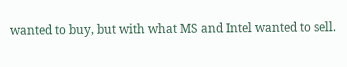wanted to buy, but with what MS and Intel wanted to sell.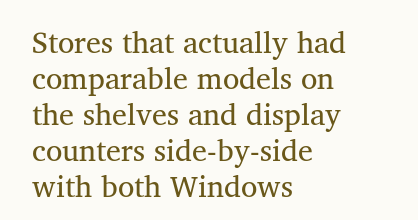Stores that actually had comparable models on the shelves and display counters side-by-side with both Windows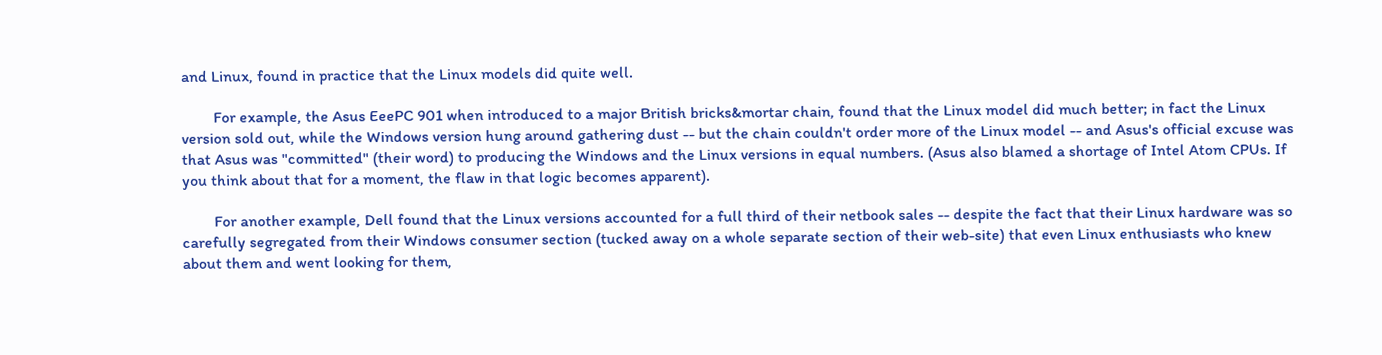and Linux, found in practice that the Linux models did quite well.

        For example, the Asus EeePC 901 when introduced to a major British bricks&mortar chain, found that the Linux model did much better; in fact the Linux version sold out, while the Windows version hung around gathering dust -- but the chain couldn't order more of the Linux model -- and Asus's official excuse was that Asus was "committed" (their word) to producing the Windows and the Linux versions in equal numbers. (Asus also blamed a shortage of Intel Atom CPUs. If you think about that for a moment, the flaw in that logic becomes apparent).

        For another example, Dell found that the Linux versions accounted for a full third of their netbook sales -- despite the fact that their Linux hardware was so carefully segregated from their Windows consumer section (tucked away on a whole separate section of their web-site) that even Linux enthusiasts who knew about them and went looking for them,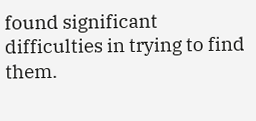found significant difficulties in trying to find them.